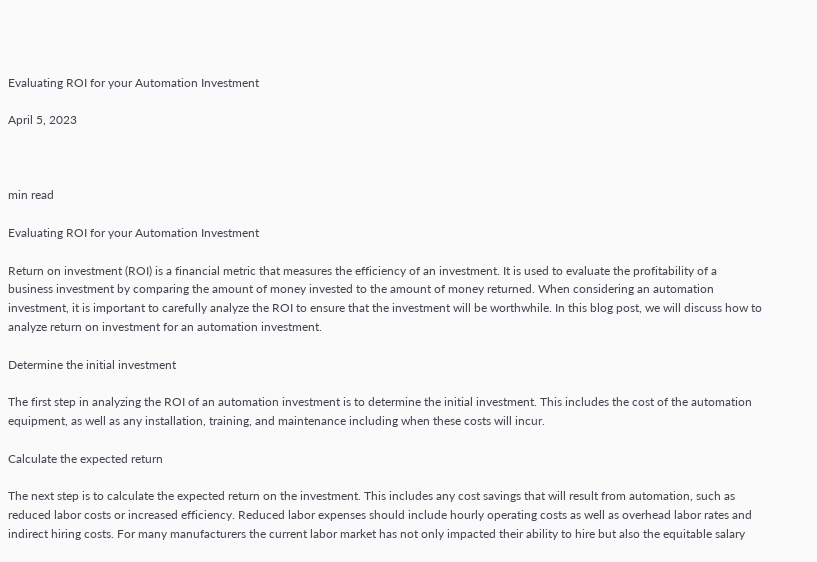Evaluating ROI for your Automation Investment

April 5, 2023



min read

Evaluating ROI for your Automation Investment

Return on investment (ROI) is a financial metric that measures the efficiency of an investment. It is used to evaluate the profitability of a business investment by comparing the amount of money invested to the amount of money returned. When considering an automation investment, it is important to carefully analyze the ROI to ensure that the investment will be worthwhile. In this blog post, we will discuss how to analyze return on investment for an automation investment.

Determine the initial investment

The first step in analyzing the ROI of an automation investment is to determine the initial investment. This includes the cost of the automation equipment, as well as any installation, training, and maintenance including when these costs will incur.

Calculate the expected return

The next step is to calculate the expected return on the investment. This includes any cost savings that will result from automation, such as reduced labor costs or increased efficiency. Reduced labor expenses should include hourly operating costs as well as overhead labor rates and indirect hiring costs. For many manufacturers the current labor market has not only impacted their ability to hire but also the equitable salary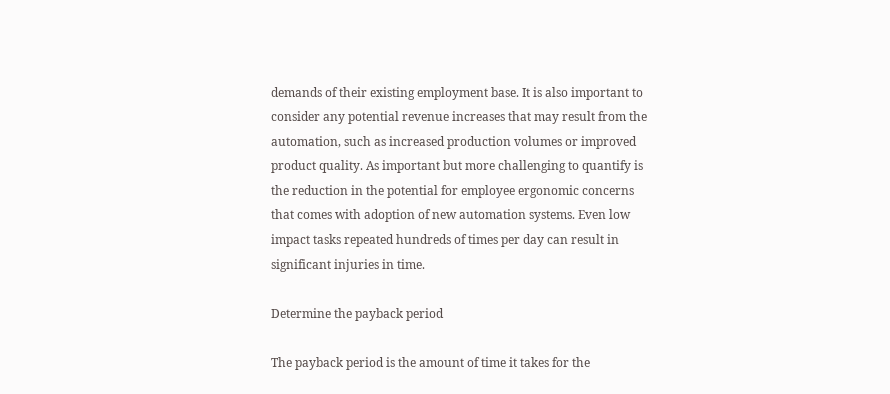demands of their existing employment base. It is also important to consider any potential revenue increases that may result from the automation, such as increased production volumes or improved product quality. As important but more challenging to quantify is the reduction in the potential for employee ergonomic concerns that comes with adoption of new automation systems. Even low impact tasks repeated hundreds of times per day can result in significant injuries in time.

Determine the payback period

The payback period is the amount of time it takes for the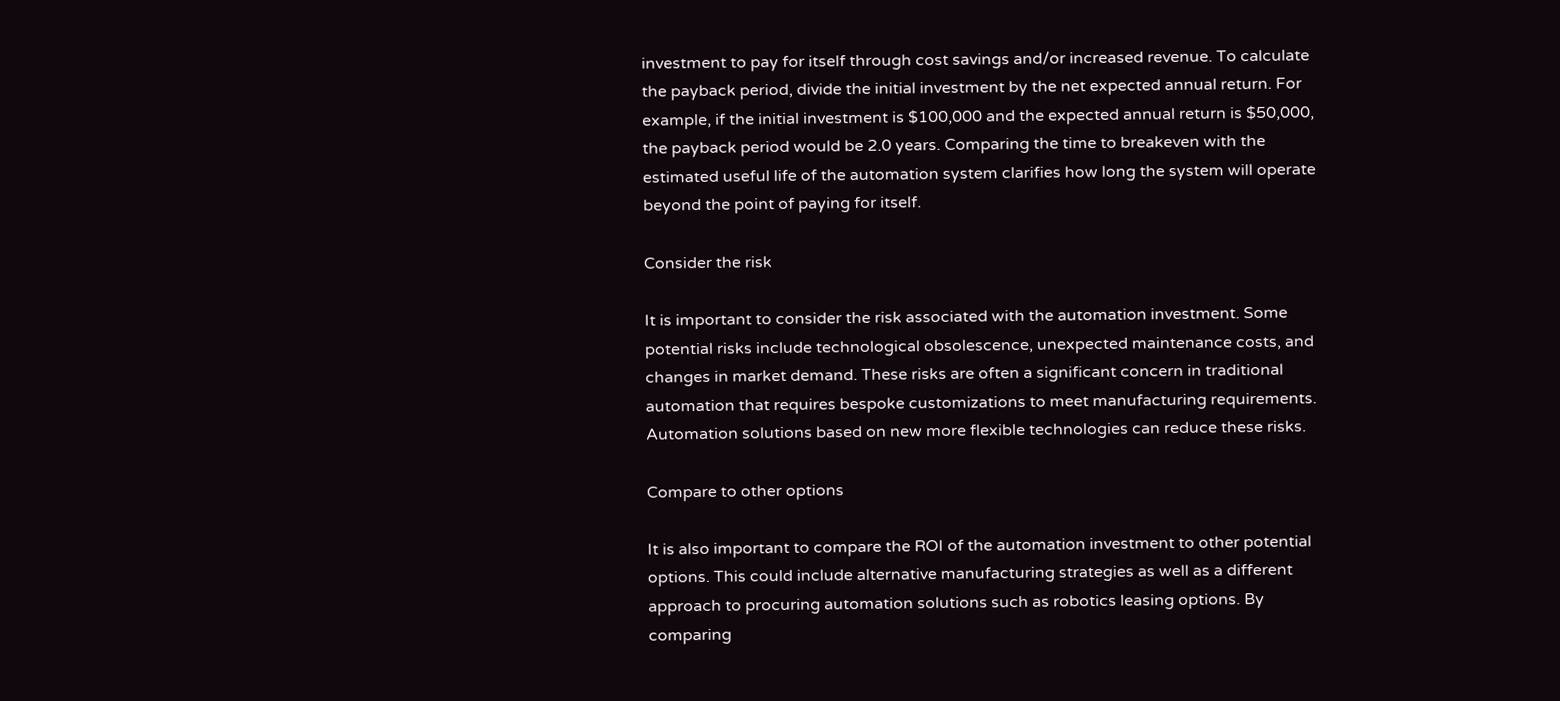investment to pay for itself through cost savings and/or increased revenue. To calculate the payback period, divide the initial investment by the net expected annual return. For example, if the initial investment is $100,000 and the expected annual return is $50,000, the payback period would be 2.0 years. Comparing the time to breakeven with the estimated useful life of the automation system clarifies how long the system will operate beyond the point of paying for itself.

Consider the risk

It is important to consider the risk associated with the automation investment. Some potential risks include technological obsolescence, unexpected maintenance costs, and changes in market demand. These risks are often a significant concern in traditional automation that requires bespoke customizations to meet manufacturing requirements.  Automation solutions based on new more flexible technologies can reduce these risks.

Compare to other options

It is also important to compare the ROI of the automation investment to other potential options. This could include alternative manufacturing strategies as well as a different approach to procuring automation solutions such as robotics leasing options. By comparing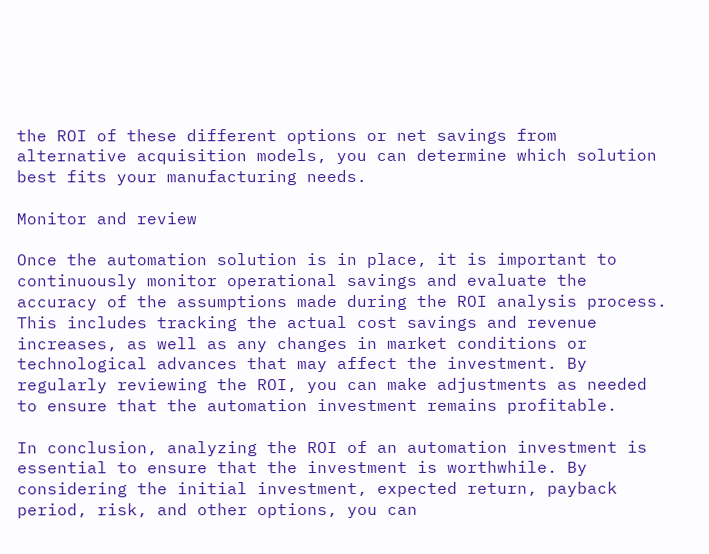the ROI of these different options or net savings from alternative acquisition models, you can determine which solution best fits your manufacturing needs.

Monitor and review

Once the automation solution is in place, it is important to continuously monitor operational savings and evaluate the accuracy of the assumptions made during the ROI analysis process. This includes tracking the actual cost savings and revenue increases, as well as any changes in market conditions or technological advances that may affect the investment. By regularly reviewing the ROI, you can make adjustments as needed to ensure that the automation investment remains profitable.

In conclusion, analyzing the ROI of an automation investment is essential to ensure that the investment is worthwhile. By considering the initial investment, expected return, payback period, risk, and other options, you can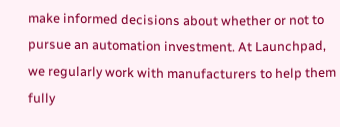make informed decisions about whether or not to pursue an automation investment. At Launchpad, we regularly work with manufacturers to help them fully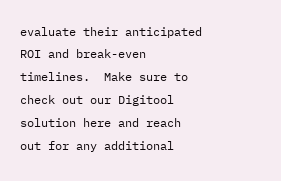evaluate their anticipated ROI and break-even timelines.  Make sure to check out our Digitool solution here and reach out for any additional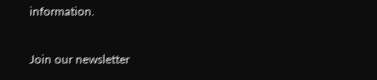information.

Join our newsletter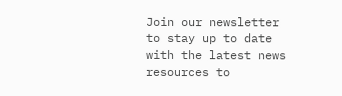Join our newsletter to stay up to date with the latest news resources to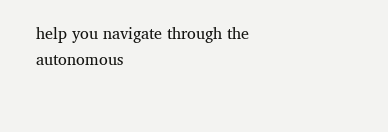help you navigate through the autonomous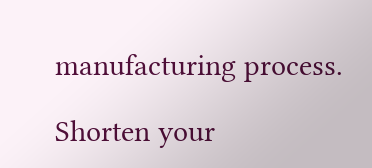manufacturing process.

Shorten your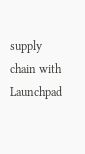supply chain with Launchpad